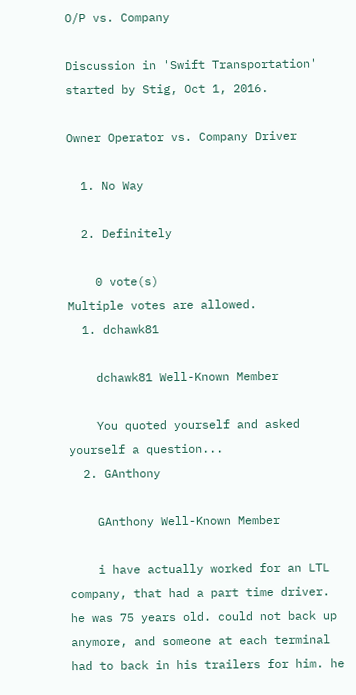O/P vs. Company

Discussion in 'Swift Transportation' started by Stig, Oct 1, 2016.

Owner Operator vs. Company Driver

  1. No Way

  2. Definitely

    0 vote(s)
Multiple votes are allowed.
  1. dchawk81

    dchawk81 Well-Known Member

    You quoted yourself and asked yourself a question...
  2. GAnthony

    GAnthony Well-Known Member

    i have actually worked for an LTL company, that had a part time driver. he was 75 years old. could not back up anymore, and someone at each terminal had to back in his trailers for him. he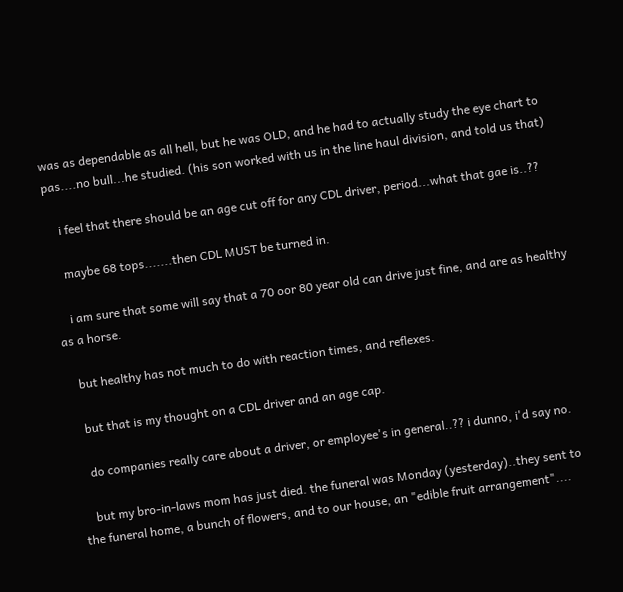was as dependable as all hell, but he was OLD, and he had to actually study the eye chart to pas....no bull...he studied. (his son worked with us in the line haul division, and told us that)

    i feel that there should be an age cut off for any CDL driver, period...what that gae is..??

    maybe 68 tops.......then CDL MUST be turned in.

    i am sure that some will say that a 70 oor 80 year old can drive just fine, and are as healthy as a horse.

    but healthy has not much to do with reaction times, and reflexes.

    but that is my thought on a CDL driver and an age cap.

    do companies really care about a driver, or employee's in general..?? i dunno, i'd say no.

    but my bro-in-laws mom has just died. the funeral was Monday (yesterday)..they sent to the funeral home, a bunch of flowers, and to our house, an "edible fruit arrangement"....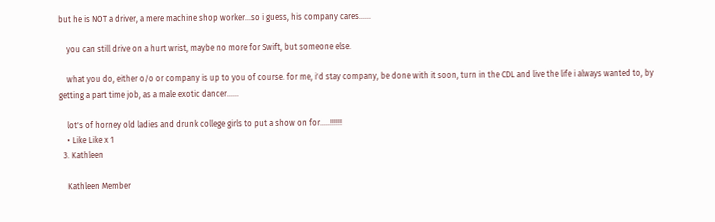but he is NOT a driver, a mere machine shop worker...so i guess, his company cares......

    you can still drive on a hurt wrist, maybe no more for Swift, but someone else.

    what you do, either o/o or company is up to you of course. for me, i'd stay company, be done with it soon, turn in the CDL and live the life i always wanted to, by getting a part time job, as a male exotic dancer......

    lot's of horney old ladies and drunk college girls to put a show on for.....!!!!!!
    • Like Like x 1
  3. Kathleen

    Kathleen Member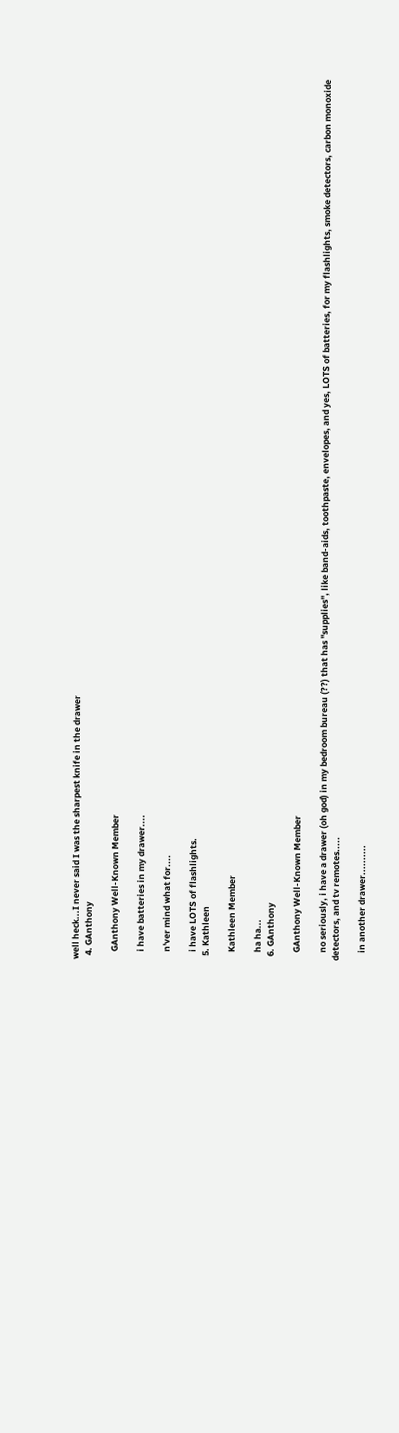well heck...I never said I was the sharpest knife in the drawer
  4. GAnthony

    GAnthony Well-Known Member

    i have batteries in my drawer....

    n'ver mind what for....

    i have LOTS of flashlights.
  5. Kathleen

    Kathleen Member

    ha ha...
  6. GAnthony

    GAnthony Well-Known Member

    no seriously, i have a drawer (oh god) in my bedroom bureau (??) that has "supplies", like band-aids, toothpaste, envelopes, and yes, LOTS of batteries, for my flashlights, smoke detectors, carbon monoxide detectors, and tv remotes.....

    in another drawer..........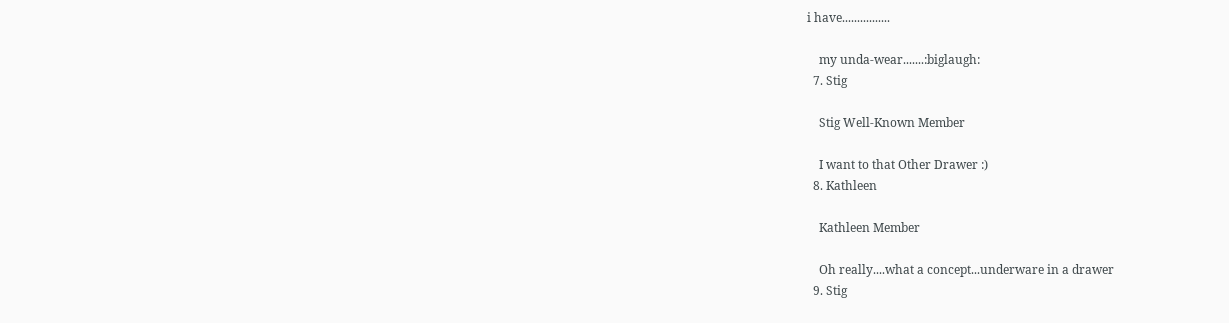i have................

    my unda-wear.......:biglaugh:
  7. Stig

    Stig Well-Known Member

    I want to that Other Drawer :)
  8. Kathleen

    Kathleen Member

    Oh really....what a concept...underware in a drawer
  9. Stig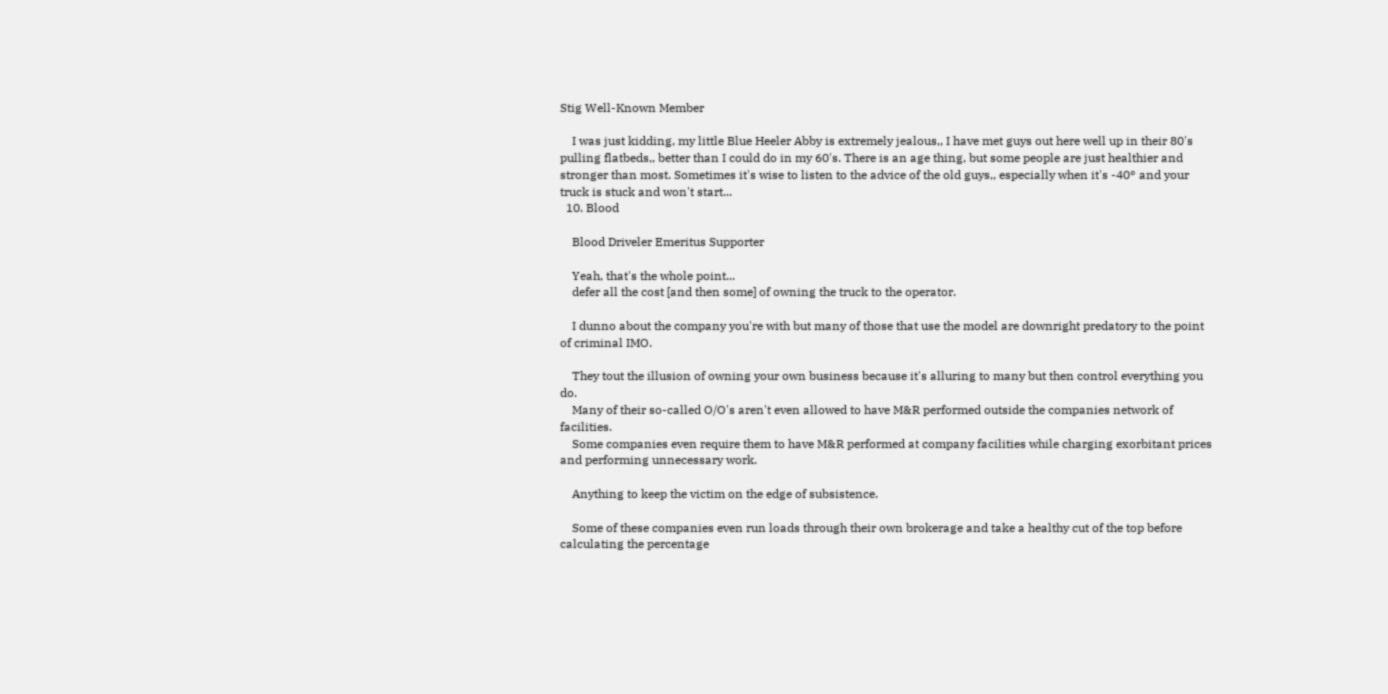Stig Well-Known Member

    I was just kidding, my little Blue Heeler Abby is extremely jealous,, I have met guys out here well up in their 80's pulling flatbeds,, better than I could do in my 60's. There is an age thing, but some people are just healthier and stronger than most. Sometimes it's wise to listen to the advice of the old guys,, especially when it's -40° and your truck is stuck and won't start...
  10. Blood

    Blood Driveler Emeritus Supporter

    Yeah, that's the whole point...
    defer all the cost [and then some] of owning the truck to the operator.

    I dunno about the company you're with but many of those that use the model are downright predatory to the point of criminal IMO.

    They tout the illusion of owning your own business because it's alluring to many but then control everything you do.
    Many of their so-called O/O's aren't even allowed to have M&R performed outside the companies network of facilities.
    Some companies even require them to have M&R performed at company facilities while charging exorbitant prices and performing unnecessary work.

    Anything to keep the victim on the edge of subsistence.

    Some of these companies even run loads through their own brokerage and take a healthy cut of the top before calculating the percentage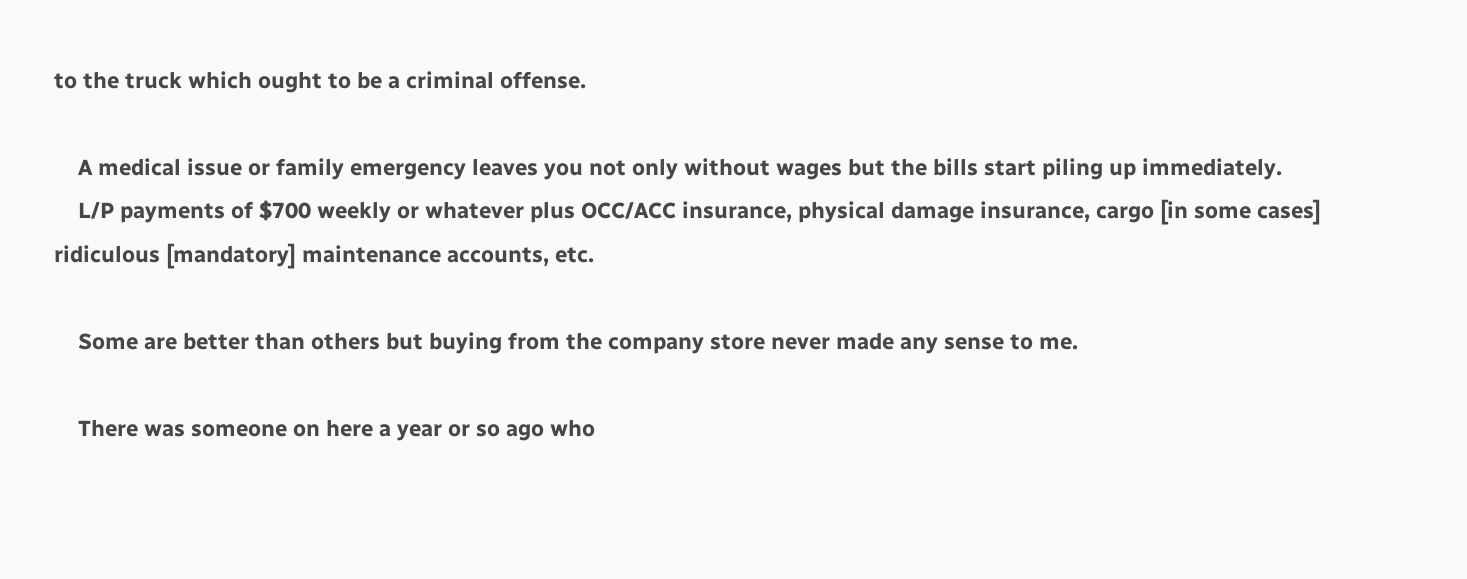to the truck which ought to be a criminal offense.

    A medical issue or family emergency leaves you not only without wages but the bills start piling up immediately.
    L/P payments of $700 weekly or whatever plus OCC/ACC insurance, physical damage insurance, cargo [in some cases] ridiculous [mandatory] maintenance accounts, etc.

    Some are better than others but buying from the company store never made any sense to me.

    There was someone on here a year or so ago who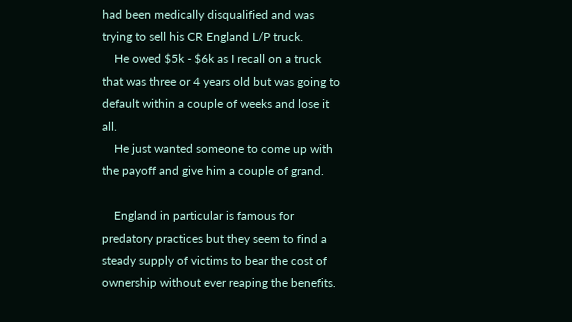had been medically disqualified and was trying to sell his CR England L/P truck.
    He owed $5k - $6k as I recall on a truck that was three or 4 years old but was going to default within a couple of weeks and lose it all.
    He just wanted someone to come up with the payoff and give him a couple of grand.

    England in particular is famous for predatory practices but they seem to find a steady supply of victims to bear the cost of ownership without ever reaping the benefits.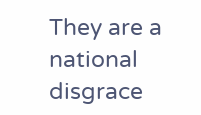They are a national disgrace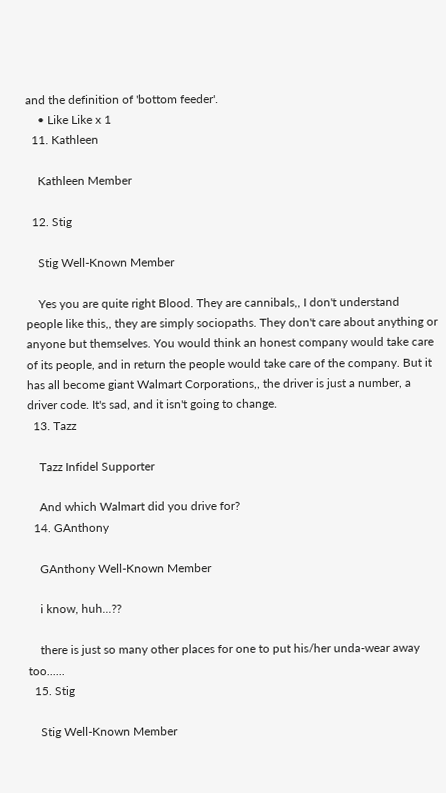and the definition of 'bottom feeder'.
    • Like Like x 1
  11. Kathleen

    Kathleen Member

  12. Stig

    Stig Well-Known Member

    Yes you are quite right Blood. They are cannibals,, I don't understand people like this,, they are simply sociopaths. They don't care about anything or anyone but themselves. You would think an honest company would take care of its people, and in return the people would take care of the company. But it has all become giant Walmart Corporations,, the driver is just a number, a driver code. It's sad, and it isn't going to change.
  13. Tazz

    Tazz Infidel Supporter

    And which Walmart did you drive for?
  14. GAnthony

    GAnthony Well-Known Member

    i know, huh...??

    there is just so many other places for one to put his/her unda-wear away too......
  15. Stig

    Stig Well-Known Member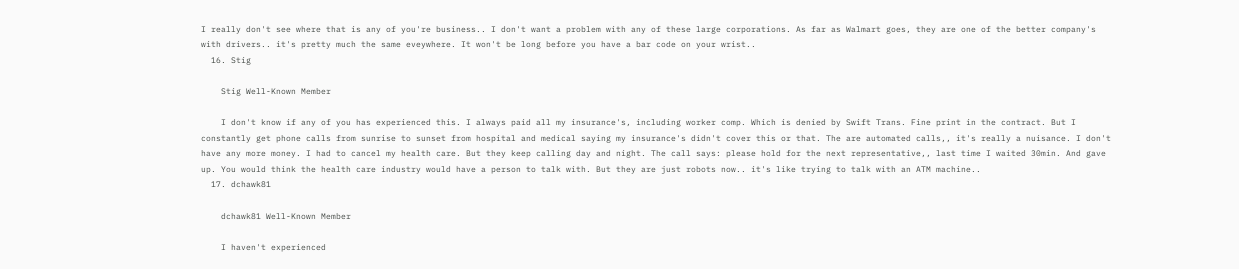I really don't see where that is any of you're business.. I don't want a problem with any of these large corporations. As far as Walmart goes, they are one of the better company's with drivers.. it's pretty much the same eveywhere. It won't be long before you have a bar code on your wrist..
  16. Stig

    Stig Well-Known Member

    I don't know if any of you has experienced this. I always paid all my insurance's, including worker comp. Which is denied by Swift Trans. Fine print in the contract. But I constantly get phone calls from sunrise to sunset from hospital and medical saying my insurance's didn't cover this or that. The are automated calls,, it's really a nuisance. I don't have any more money. I had to cancel my health care. But they keep calling day and night. The call says: please hold for the next representative,, last time I waited 30min. And gave up. You would think the health care industry would have a person to talk with. But they are just robots now.. it's like trying to talk with an ATM machine..
  17. dchawk81

    dchawk81 Well-Known Member

    I haven't experienced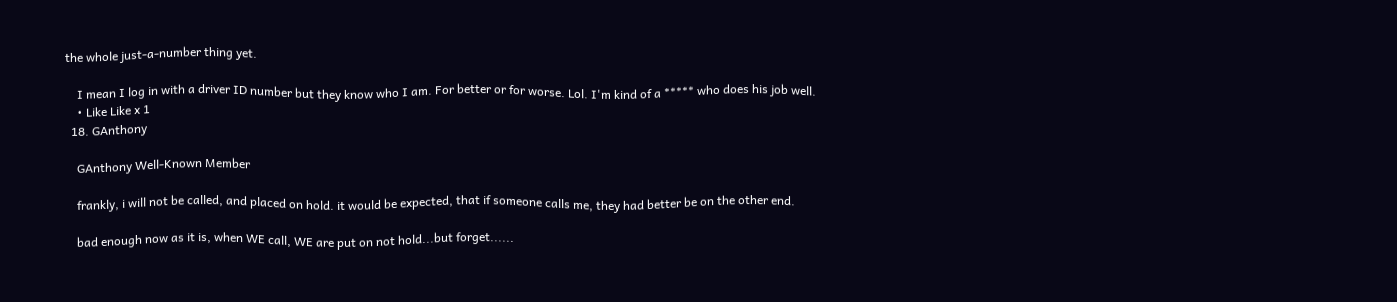the whole just-a-number thing yet.

    I mean I log in with a driver ID number but they know who I am. For better or for worse. Lol. I'm kind of a ***** who does his job well.
    • Like Like x 1
  18. GAnthony

    GAnthony Well-Known Member

    frankly, i will not be called, and placed on hold. it would be expected, that if someone calls me, they had better be on the other end.

    bad enough now as it is, when WE call, WE are put on not hold...but forget......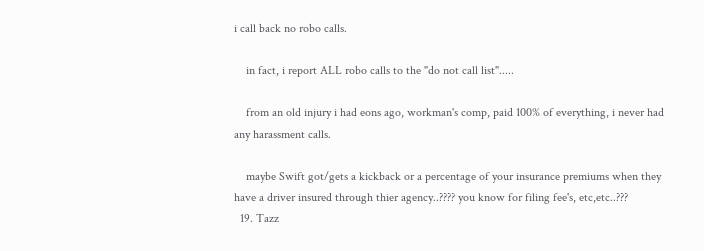i call back no robo calls.

    in fact, i report ALL robo calls to the "do not call list".....

    from an old injury i had eons ago, workman's comp, paid 100% of everything, i never had any harassment calls.

    maybe Swift got/gets a kickback or a percentage of your insurance premiums when they have a driver insured through thier agency..???? you know for filing fee's, etc,etc..???
  19. Tazz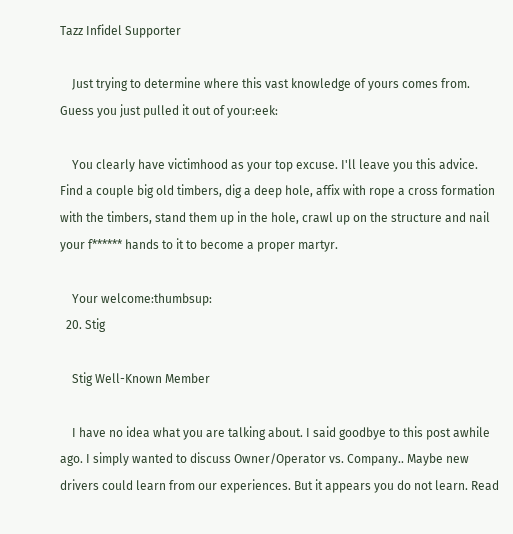Tazz Infidel Supporter

    Just trying to determine where this vast knowledge of yours comes from. Guess you just pulled it out of your:eek:

    You clearly have victimhood as your top excuse. I'll leave you this advice. Find a couple big old timbers, dig a deep hole, affix with rope a cross formation with the timbers, stand them up in the hole, crawl up on the structure and nail your f****** hands to it to become a proper martyr.

    Your welcome:thumbsup:
  20. Stig

    Stig Well-Known Member

    I have no idea what you are talking about. I said goodbye to this post awhile ago. I simply wanted to discuss Owner/Operator vs. Company.. Maybe new drivers could learn from our experiences. But it appears you do not learn. Read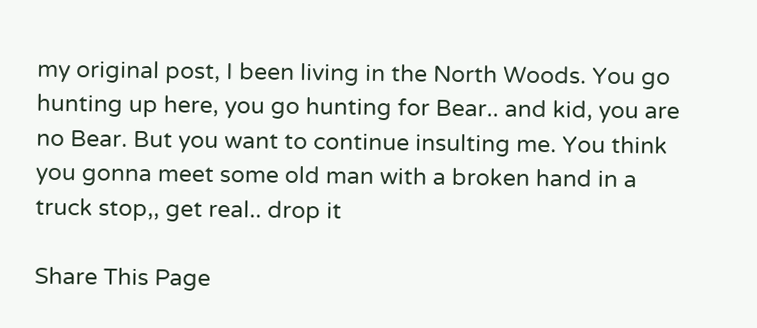my original post, I been living in the North Woods. You go hunting up here, you go hunting for Bear.. and kid, you are no Bear. But you want to continue insulting me. You think you gonna meet some old man with a broken hand in a truck stop,, get real.. drop it

Share This Page